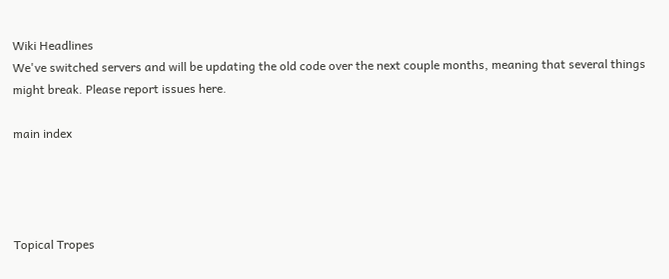Wiki Headlines
We've switched servers and will be updating the old code over the next couple months, meaning that several things might break. Please report issues here.

main index




Topical Tropes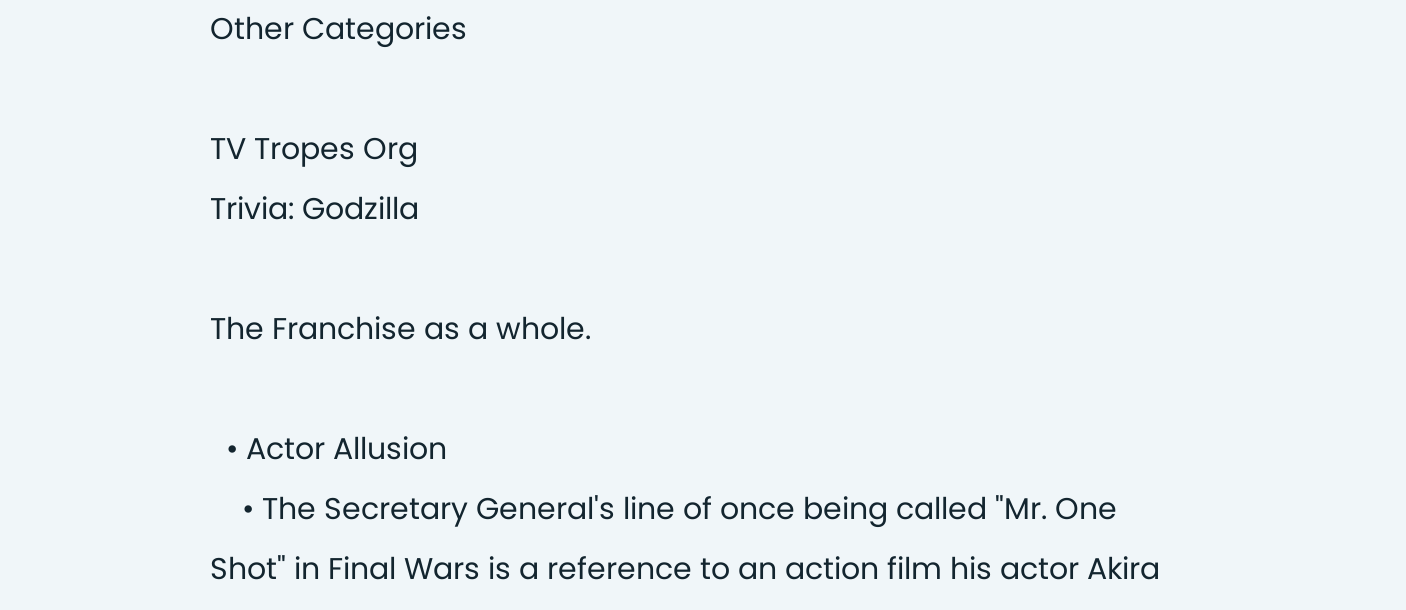Other Categories

TV Tropes Org
Trivia: Godzilla

The Franchise as a whole.

  • Actor Allusion
    • The Secretary General's line of once being called "Mr. One Shot" in Final Wars is a reference to an action film his actor Akira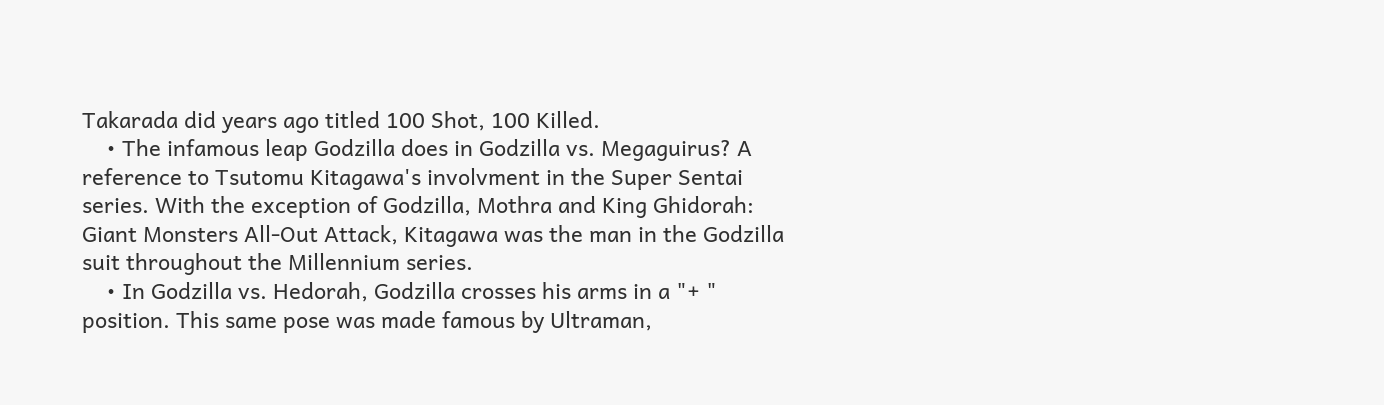Takarada did years ago titled 100 Shot, 100 Killed.
    • The infamous leap Godzilla does in Godzilla vs. Megaguirus? A reference to Tsutomu Kitagawa's involvment in the Super Sentai series. With the exception of Godzilla, Mothra and King Ghidorah: Giant Monsters All-Out Attack, Kitagawa was the man in the Godzilla suit throughout the Millennium series.
    • In Godzilla vs. Hedorah, Godzilla crosses his arms in a "+ " position. This same pose was made famous by Ultraman,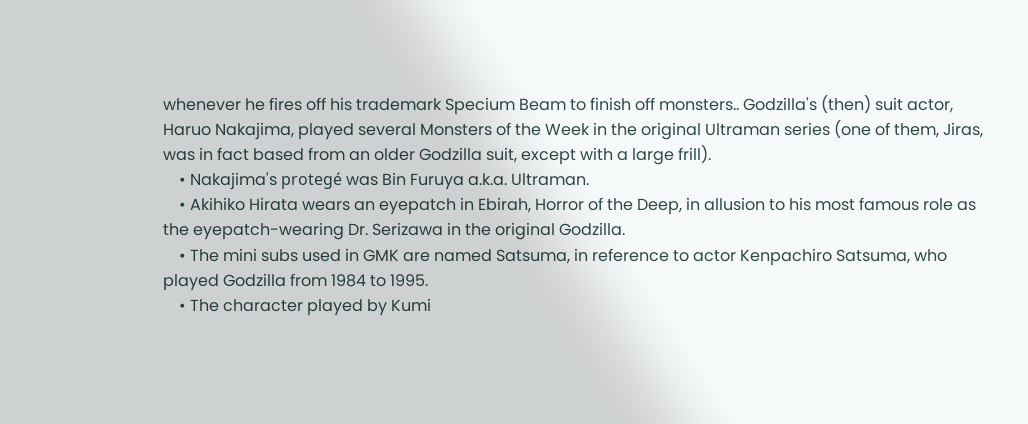whenever he fires off his trademark Specium Beam to finish off monsters.. Godzilla's (then) suit actor, Haruo Nakajima, played several Monsters of the Week in the original Ultraman series (one of them, Jiras, was in fact based from an older Godzilla suit, except with a large frill).
    • Nakajima's protegé was Bin Furuya a.k.a. Ultraman.
    • Akihiko Hirata wears an eyepatch in Ebirah, Horror of the Deep, in allusion to his most famous role as the eyepatch-wearing Dr. Serizawa in the original Godzilla.
    • The mini subs used in GMK are named Satsuma, in reference to actor Kenpachiro Satsuma, who played Godzilla from 1984 to 1995.
    • The character played by Kumi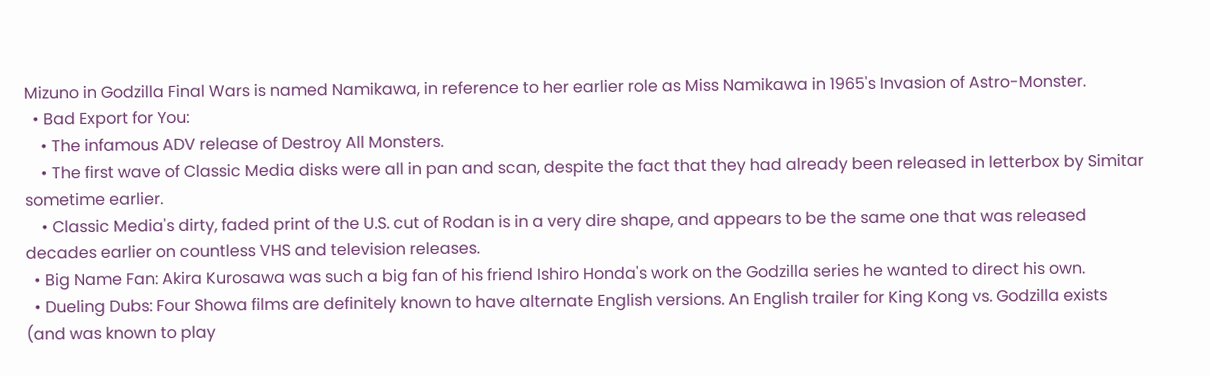Mizuno in Godzilla Final Wars is named Namikawa, in reference to her earlier role as Miss Namikawa in 1965's Invasion of Astro-Monster.
  • Bad Export for You:
    • The infamous ADV release of Destroy All Monsters.
    • The first wave of Classic Media disks were all in pan and scan, despite the fact that they had already been released in letterbox by Simitar sometime earlier.
    • Classic Media's dirty, faded print of the U.S. cut of Rodan is in a very dire shape, and appears to be the same one that was released decades earlier on countless VHS and television releases.
  • Big Name Fan: Akira Kurosawa was such a big fan of his friend Ishiro Honda's work on the Godzilla series he wanted to direct his own.
  • Dueling Dubs: Four Showa films are definitely known to have alternate English versions. An English trailer for King Kong vs. Godzilla exists (and was known to play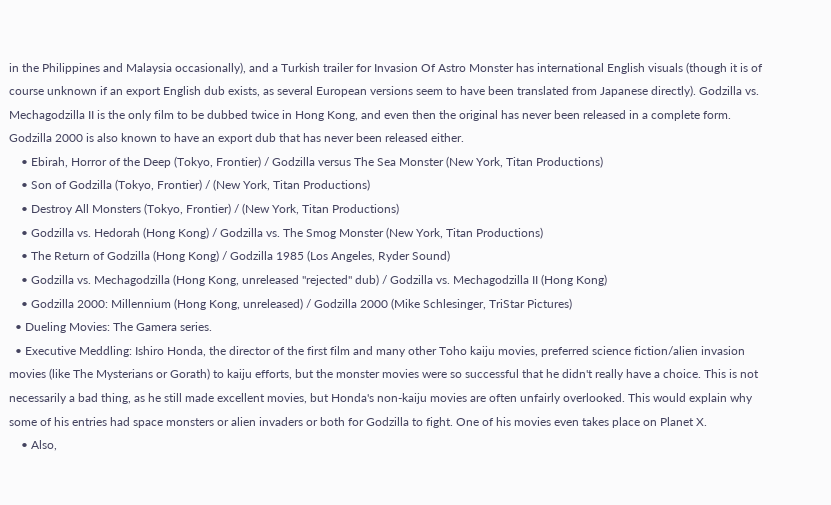in the Philippines and Malaysia occasionally), and a Turkish trailer for Invasion Of Astro Monster has international English visuals (though it is of course unknown if an export English dub exists, as several European versions seem to have been translated from Japanese directly). Godzilla vs. Mechagodzilla II is the only film to be dubbed twice in Hong Kong, and even then the original has never been released in a complete form. Godzilla 2000 is also known to have an export dub that has never been released either.
    • Ebirah, Horror of the Deep (Tokyo, Frontier) / Godzilla versus The Sea Monster (New York, Titan Productions)
    • Son of Godzilla (Tokyo, Frontier) / (New York, Titan Productions)
    • Destroy All Monsters (Tokyo, Frontier) / (New York, Titan Productions)
    • Godzilla vs. Hedorah (Hong Kong) / Godzilla vs. The Smog Monster (New York, Titan Productions)
    • The Return of Godzilla (Hong Kong) / Godzilla 1985 (Los Angeles, Ryder Sound)
    • Godzilla vs. Mechagodzilla (Hong Kong, unreleased "rejected" dub) / Godzilla vs. Mechagodzilla II (Hong Kong)
    • Godzilla 2000: Millennium (Hong Kong, unreleased) / Godzilla 2000 (Mike Schlesinger, TriStar Pictures)
  • Dueling Movies: The Gamera series.
  • Executive Meddling: Ishiro Honda, the director of the first film and many other Toho kaiju movies, preferred science fiction/alien invasion movies (like The Mysterians or Gorath) to kaiju efforts, but the monster movies were so successful that he didn't really have a choice. This is not necessarily a bad thing, as he still made excellent movies, but Honda's non-kaiju movies are often unfairly overlooked. This would explain why some of his entries had space monsters or alien invaders or both for Godzilla to fight. One of his movies even takes place on Planet X.
    • Also,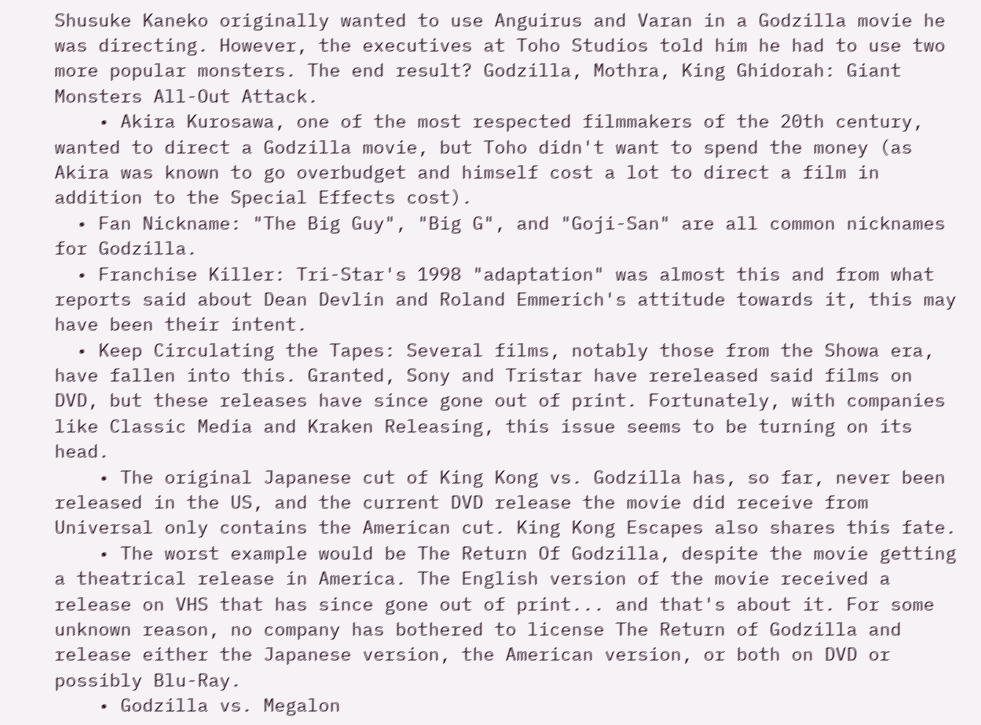Shusuke Kaneko originally wanted to use Anguirus and Varan in a Godzilla movie he was directing. However, the executives at Toho Studios told him he had to use two more popular monsters. The end result? Godzilla, Mothra, King Ghidorah: Giant Monsters All-Out Attack.
    • Akira Kurosawa, one of the most respected filmmakers of the 20th century, wanted to direct a Godzilla movie, but Toho didn't want to spend the money (as Akira was known to go overbudget and himself cost a lot to direct a film in addition to the Special Effects cost).
  • Fan Nickname: "The Big Guy", "Big G", and "Goji-San" are all common nicknames for Godzilla.
  • Franchise Killer: Tri-Star's 1998 "adaptation" was almost this and from what reports said about Dean Devlin and Roland Emmerich's attitude towards it, this may have been their intent.
  • Keep Circulating the Tapes: Several films, notably those from the Showa era, have fallen into this. Granted, Sony and Tristar have rereleased said films on DVD, but these releases have since gone out of print. Fortunately, with companies like Classic Media and Kraken Releasing, this issue seems to be turning on its head.
    • The original Japanese cut of King Kong vs. Godzilla has, so far, never been released in the US, and the current DVD release the movie did receive from Universal only contains the American cut. King Kong Escapes also shares this fate.
    • The worst example would be The Return Of Godzilla, despite the movie getting a theatrical release in America. The English version of the movie received a release on VHS that has since gone out of print... and that's about it. For some unknown reason, no company has bothered to license The Return of Godzilla and release either the Japanese version, the American version, or both on DVD or possibly Blu-Ray.
    • Godzilla vs. Megalon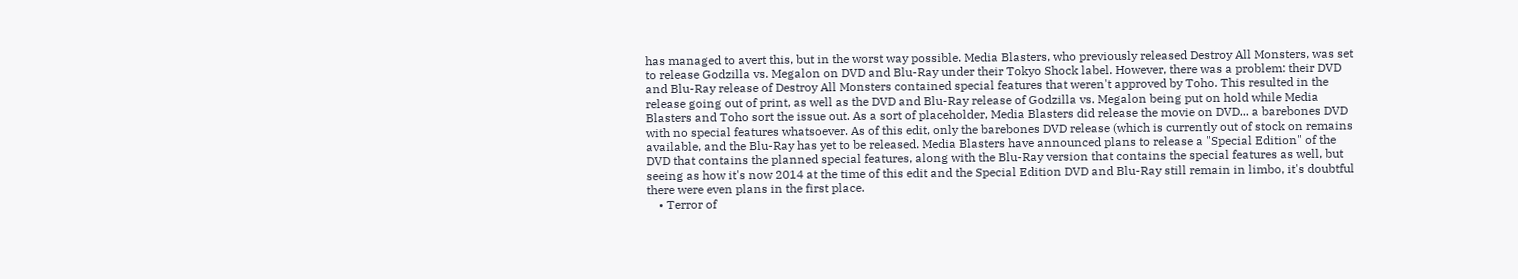has managed to avert this, but in the worst way possible. Media Blasters, who previously released Destroy All Monsters, was set to release Godzilla vs. Megalon on DVD and Blu-Ray under their Tokyo Shock label. However, there was a problem: their DVD and Blu-Ray release of Destroy All Monsters contained special features that weren't approved by Toho. This resulted in the release going out of print, as well as the DVD and Blu-Ray release of Godzilla vs. Megalon being put on hold while Media Blasters and Toho sort the issue out. As a sort of placeholder, Media Blasters did release the movie on DVD... a barebones DVD with no special features whatsoever. As of this edit, only the barebones DVD release (which is currently out of stock on remains available, and the Blu-Ray has yet to be released. Media Blasters have announced plans to release a "Special Edition" of the DVD that contains the planned special features, along with the Blu-Ray version that contains the special features as well, but seeing as how it's now 2014 at the time of this edit and the Special Edition DVD and Blu-Ray still remain in limbo, it's doubtful there were even plans in the first place.
    • Terror of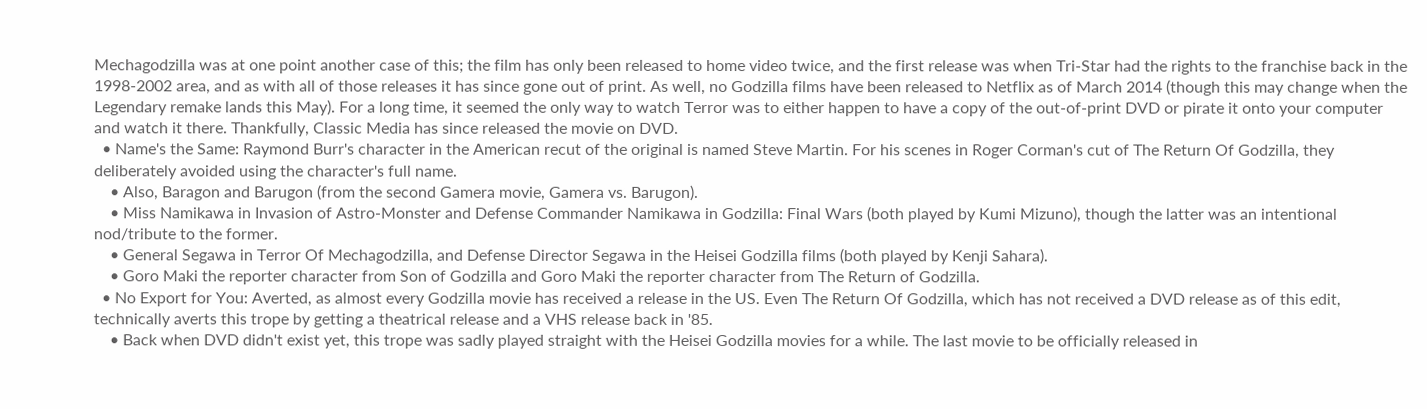Mechagodzilla was at one point another case of this; the film has only been released to home video twice, and the first release was when Tri-Star had the rights to the franchise back in the 1998-2002 area, and as with all of those releases it has since gone out of print. As well, no Godzilla films have been released to Netflix as of March 2014 (though this may change when the Legendary remake lands this May). For a long time, it seemed the only way to watch Terror was to either happen to have a copy of the out-of-print DVD or pirate it onto your computer and watch it there. Thankfully, Classic Media has since released the movie on DVD.
  • Name's the Same: Raymond Burr's character in the American recut of the original is named Steve Martin. For his scenes in Roger Corman's cut of The Return Of Godzilla, they deliberately avoided using the character's full name.
    • Also, Baragon and Barugon (from the second Gamera movie, Gamera vs. Barugon).
    • Miss Namikawa in Invasion of Astro-Monster and Defense Commander Namikawa in Godzilla: Final Wars (both played by Kumi Mizuno), though the latter was an intentional nod/tribute to the former.
    • General Segawa in Terror Of Mechagodzilla, and Defense Director Segawa in the Heisei Godzilla films (both played by Kenji Sahara).
    • Goro Maki the reporter character from Son of Godzilla and Goro Maki the reporter character from The Return of Godzilla.
  • No Export for You: Averted, as almost every Godzilla movie has received a release in the US. Even The Return Of Godzilla, which has not received a DVD release as of this edit, technically averts this trope by getting a theatrical release and a VHS release back in '85.
    • Back when DVD didn't exist yet, this trope was sadly played straight with the Heisei Godzilla movies for a while. The last movie to be officially released in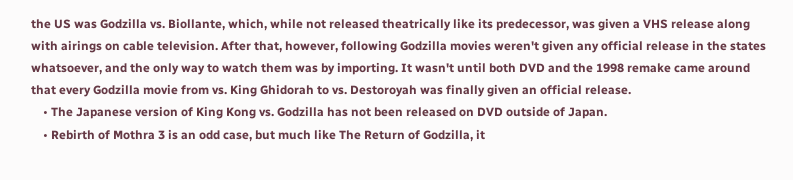the US was Godzilla vs. Biollante, which, while not released theatrically like its predecessor, was given a VHS release along with airings on cable television. After that, however, following Godzilla movies weren't given any official release in the states whatsoever, and the only way to watch them was by importing. It wasn't until both DVD and the 1998 remake came around that every Godzilla movie from vs. King Ghidorah to vs. Destoroyah was finally given an official release.
    • The Japanese version of King Kong vs. Godzilla has not been released on DVD outside of Japan.
    • Rebirth of Mothra 3 is an odd case, but much like The Return of Godzilla, it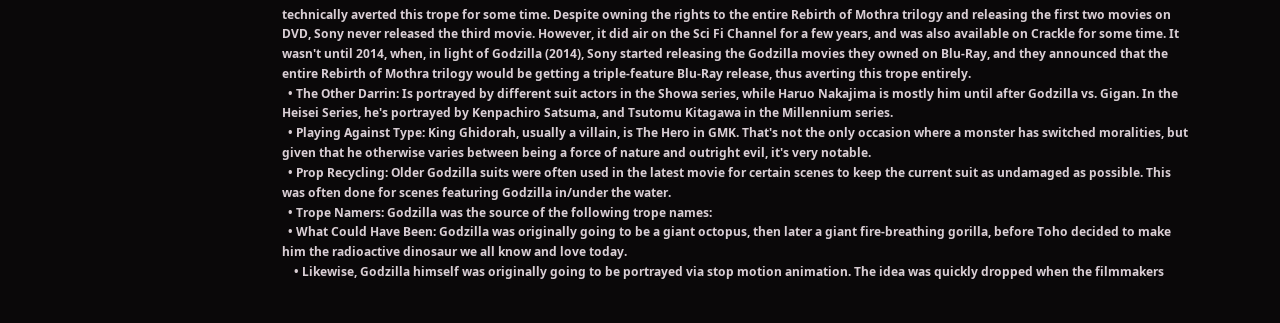technically averted this trope for some time. Despite owning the rights to the entire Rebirth of Mothra trilogy and releasing the first two movies on DVD, Sony never released the third movie. However, it did air on the Sci Fi Channel for a few years, and was also available on Crackle for some time. It wasn't until 2014, when, in light of Godzilla (2014), Sony started releasing the Godzilla movies they owned on Blu-Ray, and they announced that the entire Rebirth of Mothra trilogy would be getting a triple-feature Blu-Ray release, thus averting this trope entirely.
  • The Other Darrin: Is portrayed by different suit actors in the Showa series, while Haruo Nakajima is mostly him until after Godzilla vs. Gigan. In the Heisei Series, he's portrayed by Kenpachiro Satsuma, and Tsutomu Kitagawa in the Millennium series.
  • Playing Against Type: King Ghidorah, usually a villain, is The Hero in GMK. That's not the only occasion where a monster has switched moralities, but given that he otherwise varies between being a force of nature and outright evil, it's very notable.
  • Prop Recycling: Older Godzilla suits were often used in the latest movie for certain scenes to keep the current suit as undamaged as possible. This was often done for scenes featuring Godzilla in/under the water.
  • Trope Namers: Godzilla was the source of the following trope names:
  • What Could Have Been: Godzilla was originally going to be a giant octopus, then later a giant fire-breathing gorilla, before Toho decided to make him the radioactive dinosaur we all know and love today.
    • Likewise, Godzilla himself was originally going to be portrayed via stop motion animation. The idea was quickly dropped when the filmmakers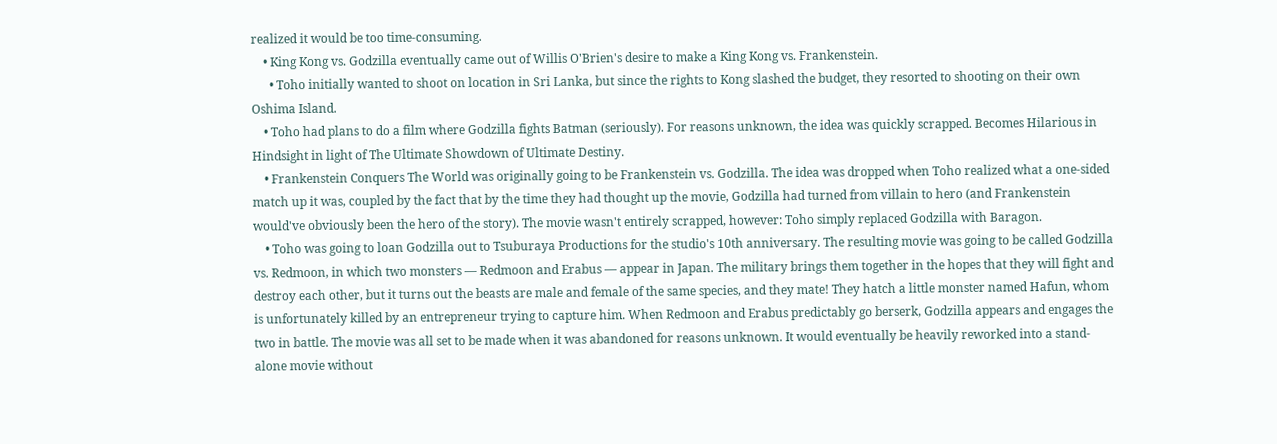realized it would be too time-consuming.
    • King Kong vs. Godzilla eventually came out of Willis O'Brien's desire to make a King Kong vs. Frankenstein.
      • Toho initially wanted to shoot on location in Sri Lanka, but since the rights to Kong slashed the budget, they resorted to shooting on their own Oshima Island.
    • Toho had plans to do a film where Godzilla fights Batman (seriously). For reasons unknown, the idea was quickly scrapped. Becomes Hilarious in Hindsight in light of The Ultimate Showdown of Ultimate Destiny.
    • Frankenstein Conquers The World was originally going to be Frankenstein vs. Godzilla. The idea was dropped when Toho realized what a one-sided match up it was, coupled by the fact that by the time they had thought up the movie, Godzilla had turned from villain to hero (and Frankenstein would've obviously been the hero of the story). The movie wasn't entirely scrapped, however: Toho simply replaced Godzilla with Baragon.
    • Toho was going to loan Godzilla out to Tsuburaya Productions for the studio's 10th anniversary. The resulting movie was going to be called Godzilla vs. Redmoon, in which two monsters — Redmoon and Erabus — appear in Japan. The military brings them together in the hopes that they will fight and destroy each other, but it turns out the beasts are male and female of the same species, and they mate! They hatch a little monster named Hafun, whom is unfortunately killed by an entrepreneur trying to capture him. When Redmoon and Erabus predictably go berserk, Godzilla appears and engages the two in battle. The movie was all set to be made when it was abandoned for reasons unknown. It would eventually be heavily reworked into a stand-alone movie without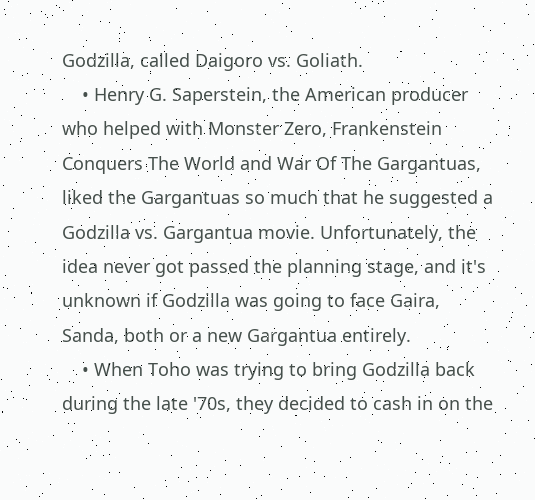Godzilla, called Daigoro vs. Goliath.
    • Henry G. Saperstein, the American producer who helped with Monster Zero, Frankenstein Conquers The World and War Of The Gargantuas, liked the Gargantuas so much that he suggested a Godzilla vs. Gargantua movie. Unfortunately, the idea never got passed the planning stage, and it's unknown if Godzilla was going to face Gaira, Sanda, both or a new Gargantua entirely.
    • When Toho was trying to bring Godzilla back during the late '70s, they decided to cash in on the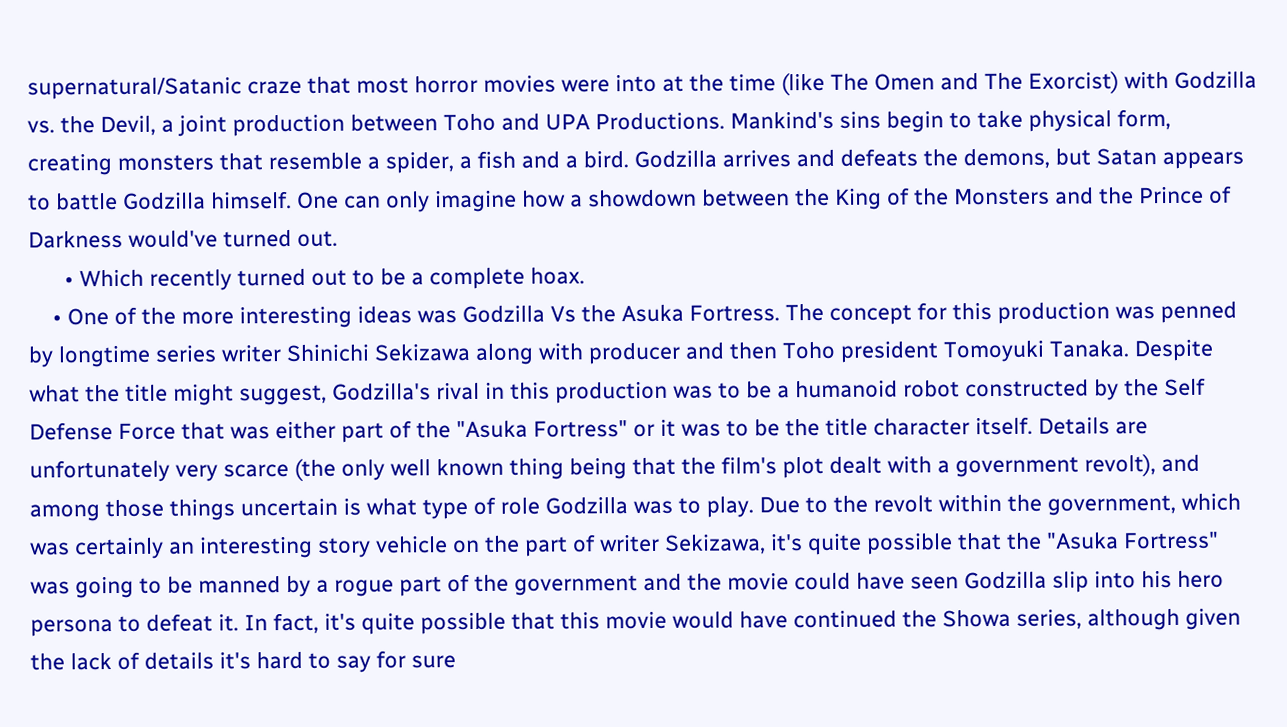supernatural/Satanic craze that most horror movies were into at the time (like The Omen and The Exorcist) with Godzilla vs. the Devil, a joint production between Toho and UPA Productions. Mankind's sins begin to take physical form, creating monsters that resemble a spider, a fish and a bird. Godzilla arrives and defeats the demons, but Satan appears to battle Godzilla himself. One can only imagine how a showdown between the King of the Monsters and the Prince of Darkness would've turned out.
      • Which recently turned out to be a complete hoax.
    • One of the more interesting ideas was Godzilla Vs the Asuka Fortress. The concept for this production was penned by longtime series writer Shinichi Sekizawa along with producer and then Toho president Tomoyuki Tanaka. Despite what the title might suggest, Godzilla's rival in this production was to be a humanoid robot constructed by the Self Defense Force that was either part of the "Asuka Fortress" or it was to be the title character itself. Details are unfortunately very scarce (the only well known thing being that the film's plot dealt with a government revolt), and among those things uncertain is what type of role Godzilla was to play. Due to the revolt within the government, which was certainly an interesting story vehicle on the part of writer Sekizawa, it's quite possible that the "Asuka Fortress" was going to be manned by a rogue part of the government and the movie could have seen Godzilla slip into his hero persona to defeat it. In fact, it's quite possible that this movie would have continued the Showa series, although given the lack of details it's hard to say for sure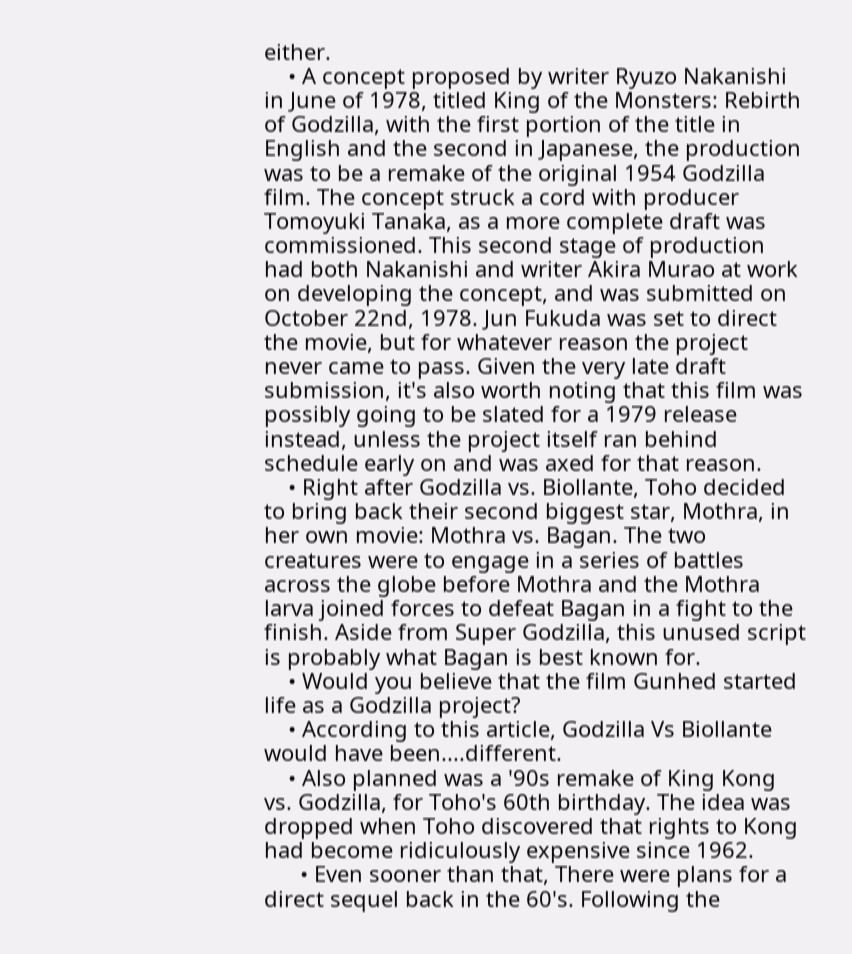either.
    • A concept proposed by writer Ryuzo Nakanishi in June of 1978, titled King of the Monsters: Rebirth of Godzilla, with the first portion of the title in English and the second in Japanese, the production was to be a remake of the original 1954 Godzilla film. The concept struck a cord with producer Tomoyuki Tanaka, as a more complete draft was commissioned. This second stage of production had both Nakanishi and writer Akira Murao at work on developing the concept, and was submitted on October 22nd, 1978. Jun Fukuda was set to direct the movie, but for whatever reason the project never came to pass. Given the very late draft submission, it's also worth noting that this film was possibly going to be slated for a 1979 release instead, unless the project itself ran behind schedule early on and was axed for that reason.
    • Right after Godzilla vs. Biollante, Toho decided to bring back their second biggest star, Mothra, in her own movie: Mothra vs. Bagan. The two creatures were to engage in a series of battles across the globe before Mothra and the Mothra larva joined forces to defeat Bagan in a fight to the finish. Aside from Super Godzilla, this unused script is probably what Bagan is best known for.
    • Would you believe that the film Gunhed started life as a Godzilla project?
    • According to this article, Godzilla Vs Biollante would have been....different.
    • Also planned was a '90s remake of King Kong vs. Godzilla, for Toho's 60th birthday. The idea was dropped when Toho discovered that rights to Kong had become ridiculously expensive since 1962.
      • Even sooner than that, There were plans for a direct sequel back in the 60's. Following the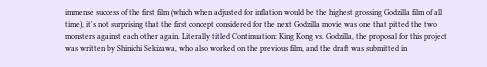immense success of the first film (which when adjusted for inflation would be the highest grossing Godzilla film of all time), it's not surprising that the first concept considered for the next Godzilla movie was one that pitted the two monsters against each other again. Literally titled Continuation: King Kong vs. Godzilla, the proposal for this project was written by Shinichi Sekizawa, who also worked on the previous film, and the draft was submitted in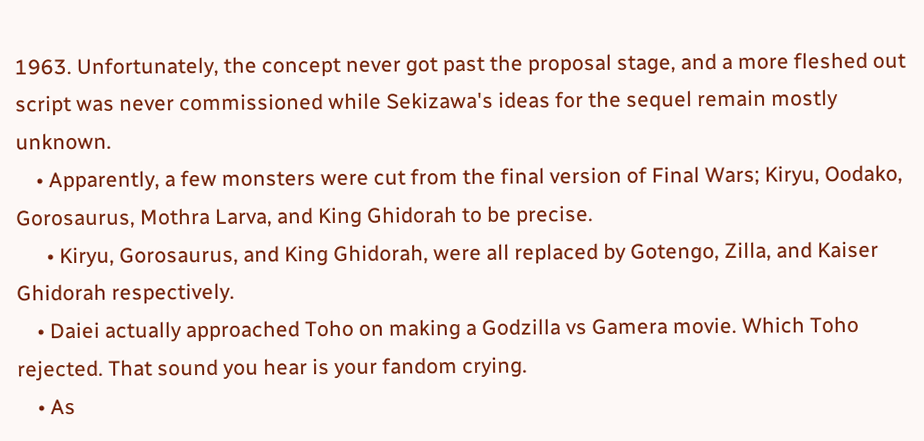1963. Unfortunately, the concept never got past the proposal stage, and a more fleshed out script was never commissioned while Sekizawa's ideas for the sequel remain mostly unknown.
    • Apparently, a few monsters were cut from the final version of Final Wars; Kiryu, Oodako, Gorosaurus, Mothra Larva, and King Ghidorah to be precise.
      • Kiryu, Gorosaurus, and King Ghidorah, were all replaced by Gotengo, Zilla, and Kaiser Ghidorah respectively.
    • Daiei actually approached Toho on making a Godzilla vs Gamera movie. Which Toho rejected. That sound you hear is your fandom crying.
    • As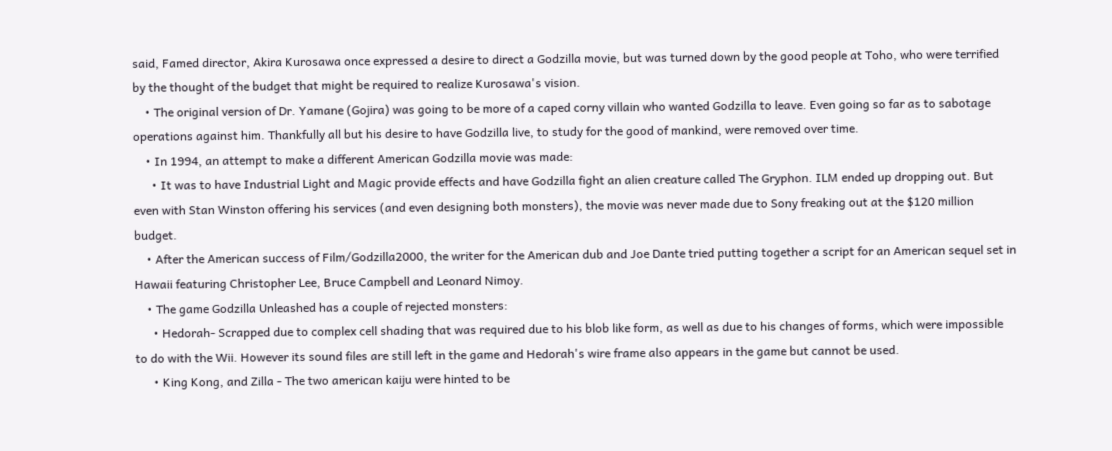said, Famed director, Akira Kurosawa once expressed a desire to direct a Godzilla movie, but was turned down by the good people at Toho, who were terrified by the thought of the budget that might be required to realize Kurosawa's vision.
    • The original version of Dr. Yamane (Gojira) was going to be more of a caped corny villain who wanted Godzilla to leave. Even going so far as to sabotage operations against him. Thankfully all but his desire to have Godzilla live, to study for the good of mankind, were removed over time.
    • In 1994, an attempt to make a different American Godzilla movie was made:
      • It was to have Industrial Light and Magic provide effects and have Godzilla fight an alien creature called The Gryphon. ILM ended up dropping out. But even with Stan Winston offering his services (and even designing both monsters), the movie was never made due to Sony freaking out at the $120 million budget.
    • After the American success of Film/Godzilla2000, the writer for the American dub and Joe Dante tried putting together a script for an American sequel set in Hawaii featuring Christopher Lee, Bruce Campbell and Leonard Nimoy.
    • The game Godzilla Unleashed has a couple of rejected monsters:
      • Hedorah- Scrapped due to complex cell shading that was required due to his blob like form, as well as due to his changes of forms, which were impossible to do with the Wii. However its sound files are still left in the game and Hedorah's wire frame also appears in the game but cannot be used.
      • King Kong, and Zilla - The two american kaiju were hinted to be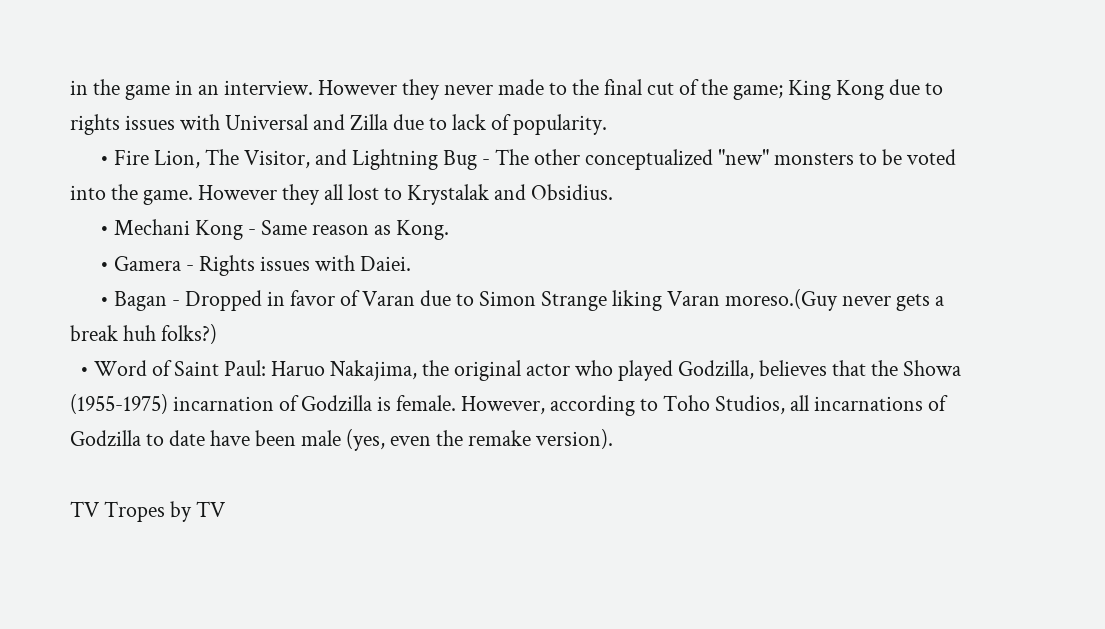in the game in an interview. However they never made to the final cut of the game; King Kong due to rights issues with Universal and Zilla due to lack of popularity.
      • Fire Lion, The Visitor, and Lightning Bug - The other conceptualized "new" monsters to be voted into the game. However they all lost to Krystalak and Obsidius.
      • Mechani Kong - Same reason as Kong.
      • Gamera - Rights issues with Daiei.
      • Bagan - Dropped in favor of Varan due to Simon Strange liking Varan moreso.(Guy never gets a break huh folks?)
  • Word of Saint Paul: Haruo Nakajima, the original actor who played Godzilla, believes that the Showa (1955-1975) incarnation of Godzilla is female. However, according to Toho Studios, all incarnations of Godzilla to date have been male (yes, even the remake version).

TV Tropes by TV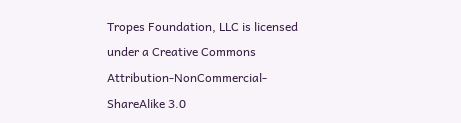Tropes Foundation, LLC is licensed under a Creative Commons Attribution-NonCommercial-ShareAlike 3.0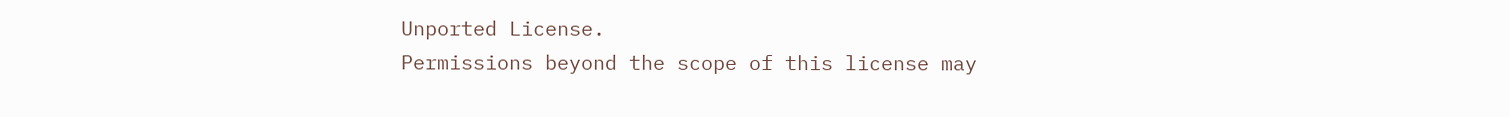Unported License.
Permissions beyond the scope of this license may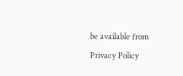be available from
Privacy Policy